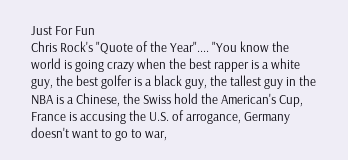Just For Fun
Chris Rock's "Quote of the Year".... "You know the world is going crazy when the best rapper is a white guy, the best golfer is a black guy, the tallest guy in the NBA is a Chinese, the Swiss hold the American's Cup, France is accusing the U.S. of arrogance, Germany doesn't want to go to war,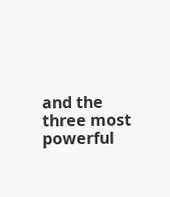and the three most powerful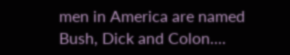men in America are named Bush, Dick and Colon....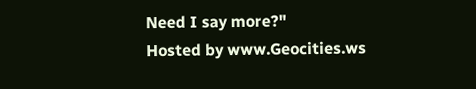Need I say more?"
Hosted by www.Geocities.ws